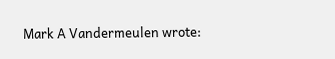Mark A Vandermeulen wrote: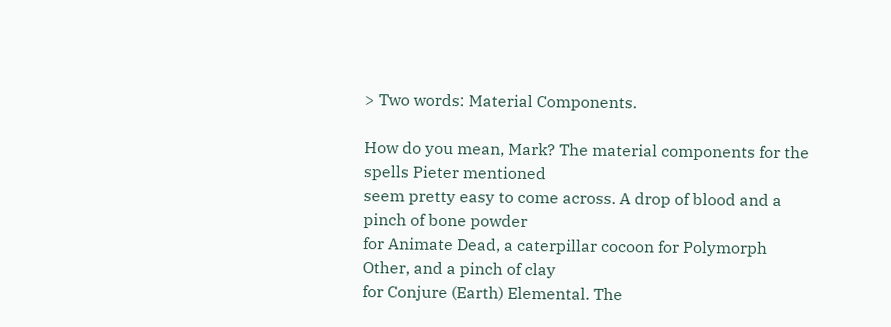> Two words: Material Components.

How do you mean, Mark? The material components for the spells Pieter mentioned
seem pretty easy to come across. A drop of blood and a pinch of bone powder
for Animate Dead, a caterpillar cocoon for Polymorph Other, and a pinch of clay
for Conjure (Earth) Elemental. The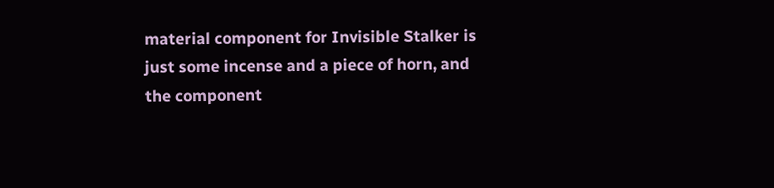material component for Invisible Stalker is
just some incense and a piece of horn, and the component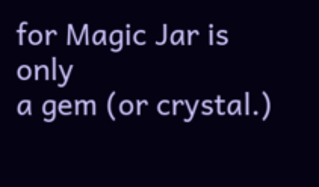for Magic Jar is only
a gem (or crystal.)